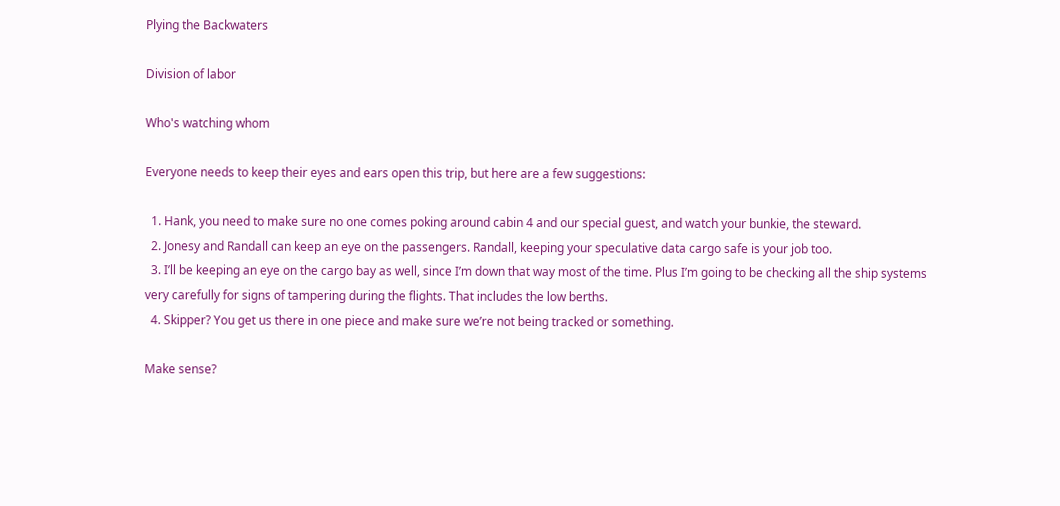Plying the Backwaters

Division of labor

Who's watching whom

Everyone needs to keep their eyes and ears open this trip, but here are a few suggestions:

  1. Hank, you need to make sure no one comes poking around cabin 4 and our special guest, and watch your bunkie, the steward.
  2. Jonesy and Randall can keep an eye on the passengers. Randall, keeping your speculative data cargo safe is your job too.
  3. I’ll be keeping an eye on the cargo bay as well, since I’m down that way most of the time. Plus I’m going to be checking all the ship systems very carefully for signs of tampering during the flights. That includes the low berths.
  4. Skipper? You get us there in one piece and make sure we’re not being tracked or something.

Make sense?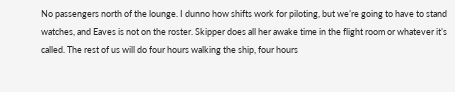No passengers north of the lounge. I dunno how shifts work for piloting, but we’re going to have to stand watches, and Eaves is not on the roster. Skipper does all her awake time in the flight room or whatever it’s called. The rest of us will do four hours walking the ship, four hours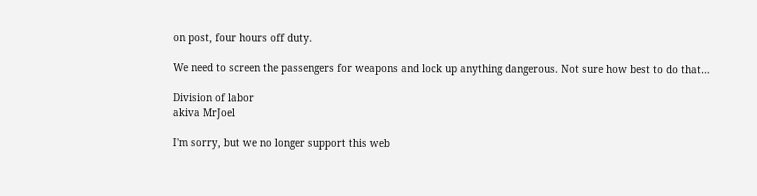on post, four hours off duty.

We need to screen the passengers for weapons and lock up anything dangerous. Not sure how best to do that…

Division of labor
akiva MrJoel

I'm sorry, but we no longer support this web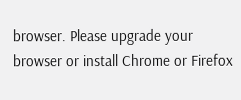browser. Please upgrade your browser or install Chrome or Firefox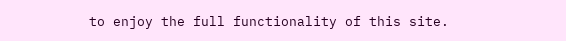to enjoy the full functionality of this site.